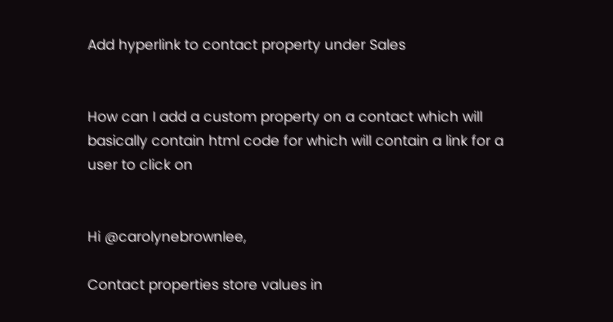Add hyperlink to contact property under Sales


How can I add a custom property on a contact which will basically contain html code for which will contain a link for a user to click on


Hi @carolynebrownlee,

Contact properties store values in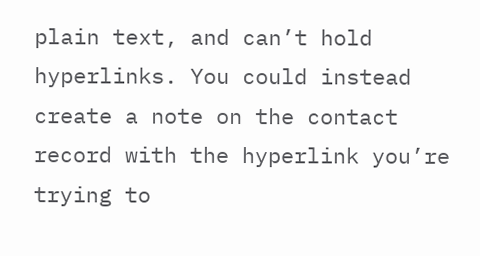plain text, and can’t hold hyperlinks. You could instead create a note on the contact record with the hyperlink you’re trying to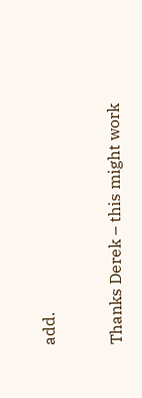add.


Thanks Derek – this might work